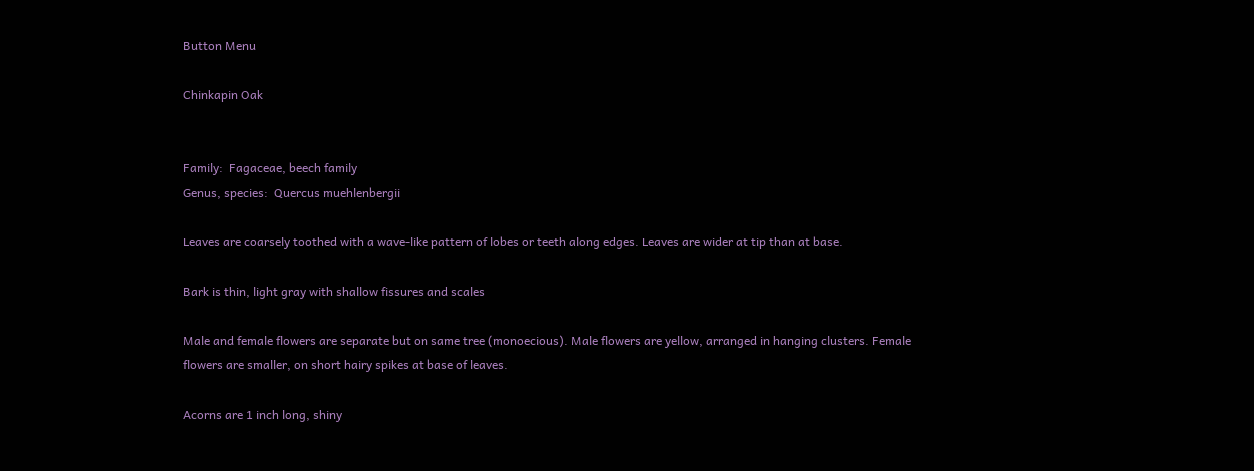Button Menu

Chinkapin Oak


Family:  Fagaceae, beech family
Genus, species:  Quercus muehlenbergii

Leaves are coarsely toothed with a wave-like pattern of lobes or teeth along edges. Leaves are wider at tip than at base.

Bark is thin, light gray with shallow fissures and scales

Male and female flowers are separate but on same tree (monoecious). Male flowers are yellow, arranged in hanging clusters. Female flowers are smaller, on short hairy spikes at base of leaves.

Acorns are 1 inch long, shiny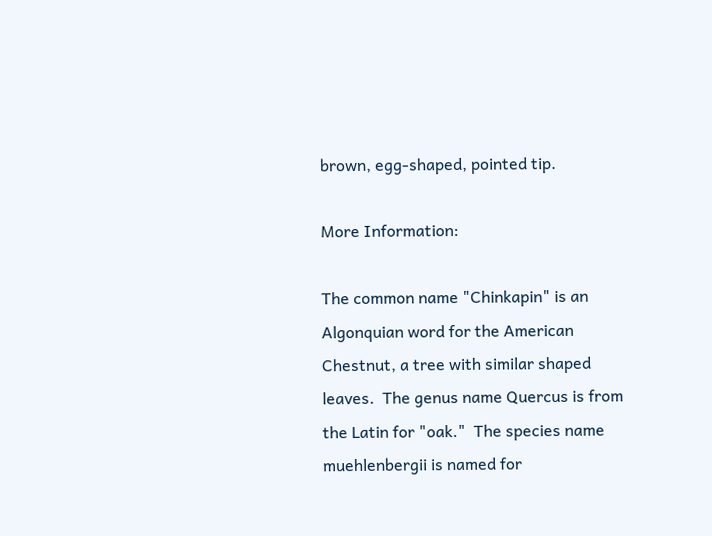brown, egg-shaped, pointed tip.

More Information:

The common name "Chinkapin" is an Algonquian word for the American Chestnut, a tree with similar shaped leaves.  The genus name Quercus is from the Latin for "oak."  The species name muehlenbergii is named for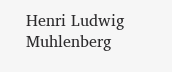Henri Ludwig Muhlenberg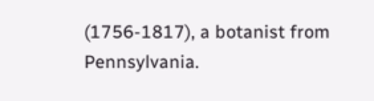(1756-1817), a botanist from Pennsylvania.